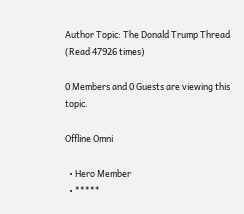Author Topic: The Donald Trump Thread  (Read 47926 times)

0 Members and 0 Guests are viewing this topic.

Offline Omni

  • Hero Member
  • *****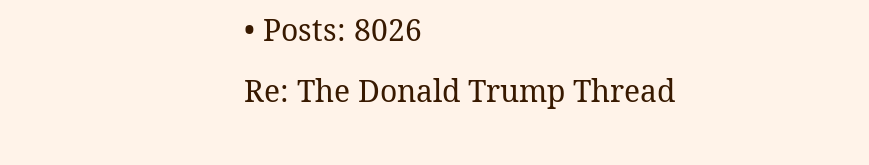• Posts: 8026
Re: The Donald Trump Thread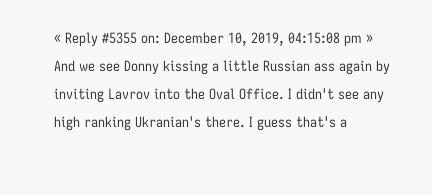« Reply #5355 on: December 10, 2019, 04:15:08 pm »
And we see Donny kissing a little Russian ass again by inviting Lavrov into the Oval Office. I didn't see any high ranking Ukranian's there. I guess that's a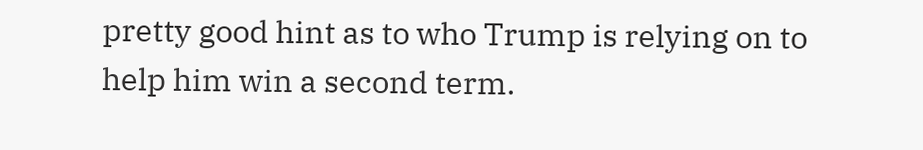pretty good hint as to who Trump is relying on to help him win a second term.